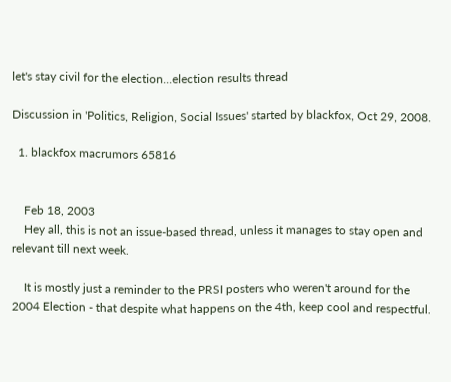let's stay civil for the election...election results thread

Discussion in 'Politics, Religion, Social Issues' started by blackfox, Oct 29, 2008.

  1. blackfox macrumors 65816


    Feb 18, 2003
    Hey all, this is not an issue-based thread, unless it manages to stay open and relevant till next week.

    It is mostly just a reminder to the PRSI posters who weren't around for the 2004 Election - that despite what happens on the 4th, keep cool and respectful.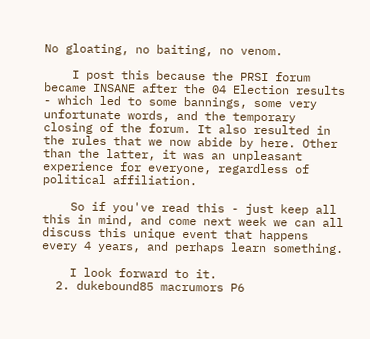No gloating, no baiting, no venom.

    I post this because the PRSI forum became INSANE after the 04 Election results - which led to some bannings, some very unfortunate words, and the temporary closing of the forum. It also resulted in the rules that we now abide by here. Other than the latter, it was an unpleasant experience for everyone, regardless of political affiliation.

    So if you've read this - just keep all this in mind, and come next week we can all discuss this unique event that happens every 4 years, and perhaps learn something.

    I look forward to it.
  2. dukebound85 macrumors P6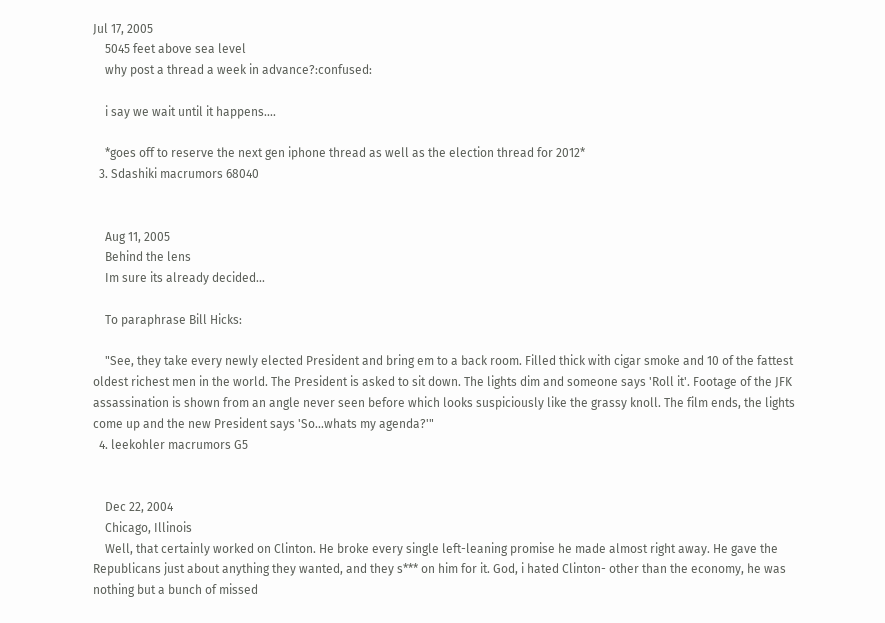Jul 17, 2005
    5045 feet above sea level
    why post a thread a week in advance?:confused:

    i say we wait until it happens....

    *goes off to reserve the next gen iphone thread as well as the election thread for 2012*
  3. Sdashiki macrumors 68040


    Aug 11, 2005
    Behind the lens
    Im sure its already decided...

    To paraphrase Bill Hicks:

    "See, they take every newly elected President and bring em to a back room. Filled thick with cigar smoke and 10 of the fattest oldest richest men in the world. The President is asked to sit down. The lights dim and someone says 'Roll it'. Footage of the JFK assassination is shown from an angle never seen before which looks suspiciously like the grassy knoll. The film ends, the lights come up and the new President says 'So...whats my agenda?'"
  4. leekohler macrumors G5


    Dec 22, 2004
    Chicago, Illinois
    Well, that certainly worked on Clinton. He broke every single left-leaning promise he made almost right away. He gave the Republicans just about anything they wanted, and they s*** on him for it. God, i hated Clinton- other than the economy, he was nothing but a bunch of missed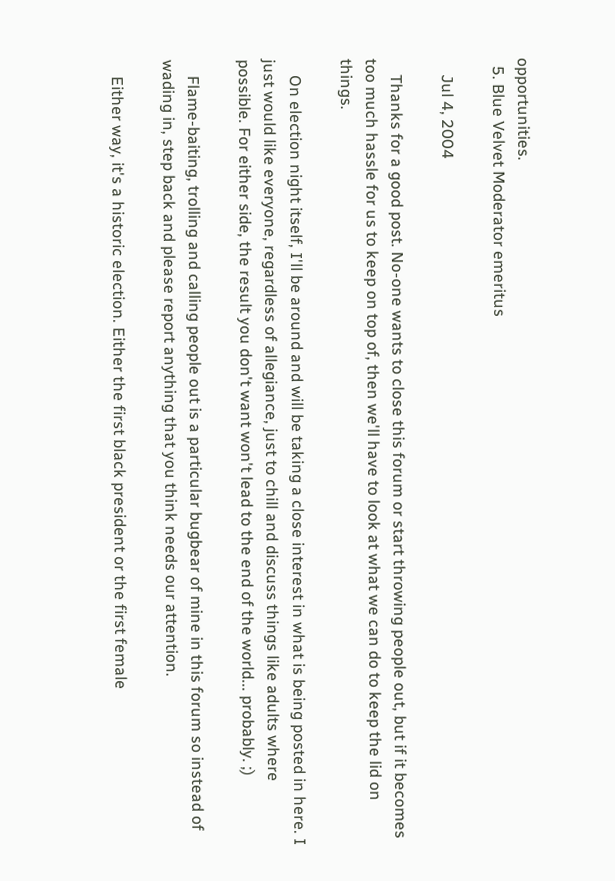opportunities.
  5. Blue Velvet Moderator emeritus

    Jul 4, 2004

    Thanks for a good post. No-one wants to close this forum or start throwing people out, but if it becomes too much hassle for us to keep on top of, then we'll have to look at what we can do to keep the lid on things.

    On election night itself, I'll be around and will be taking a close interest in what is being posted in here. I just would like everyone, regardless of allegiance, just to chill and discuss things like adults where possible. For either side, the result you don't want won't lead to the end of the world... probably. ;)

    Flame-baiting, trolling and calling people out is a particular bugbear of mine in this forum so instead of wading in, step back and please report anything that you think needs our attention.

    Either way, it's a historic election. Either the first black president or the first female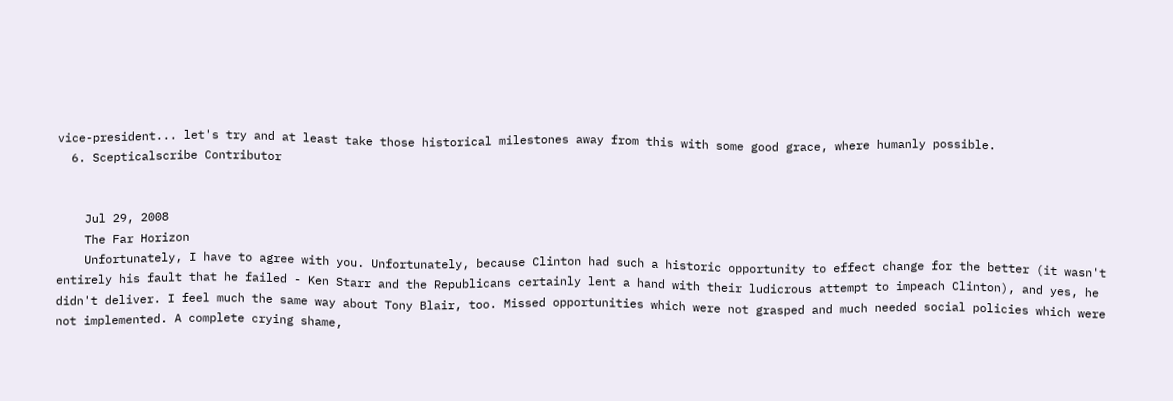vice-president... let's try and at least take those historical milestones away from this with some good grace, where humanly possible.
  6. Scepticalscribe Contributor


    Jul 29, 2008
    The Far Horizon
    Unfortunately, I have to agree with you. Unfortunately, because Clinton had such a historic opportunity to effect change for the better (it wasn't entirely his fault that he failed - Ken Starr and the Republicans certainly lent a hand with their ludicrous attempt to impeach Clinton), and yes, he didn't deliver. I feel much the same way about Tony Blair, too. Missed opportunities which were not grasped and much needed social policies which were not implemented. A complete crying shame,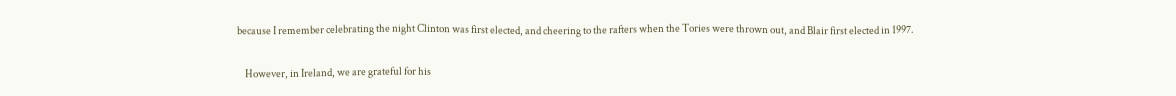because I remember celebrating the night Clinton was first elected, and cheering to the rafters when the Tories were thrown out, and Blair first elected in 1997.

    However, in Ireland, we are grateful for his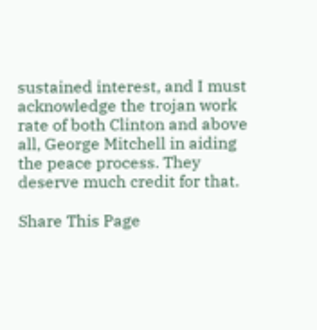sustained interest, and I must acknowledge the trojan work rate of both Clinton and above all, George Mitchell in aiding the peace process. They deserve much credit for that.

Share This Page